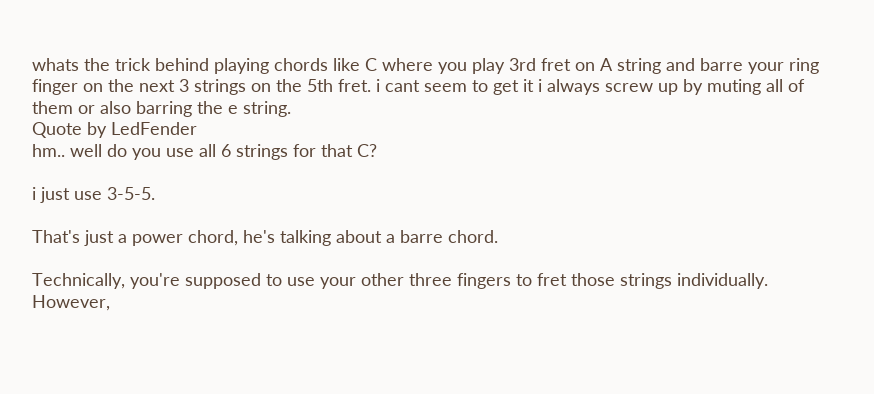whats the trick behind playing chords like C where you play 3rd fret on A string and barre your ring finger on the next 3 strings on the 5th fret. i cant seem to get it i always screw up by muting all of them or also barring the e string.
Quote by LedFender
hm.. well do you use all 6 strings for that C?

i just use 3-5-5.

That's just a power chord, he's talking about a barre chord.

Technically, you're supposed to use your other three fingers to fret those strings individually. However,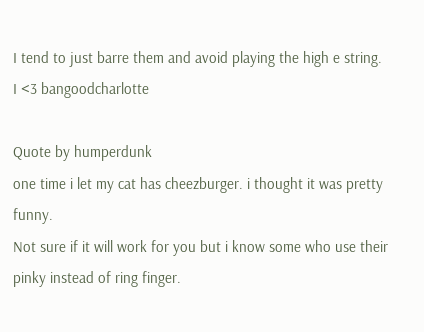I tend to just barre them and avoid playing the high e string.
I <3 bangoodcharlotte

Quote by humperdunk
one time i let my cat has cheezburger. i thought it was pretty funny.
Not sure if it will work for you but i know some who use their pinky instead of ring finger.